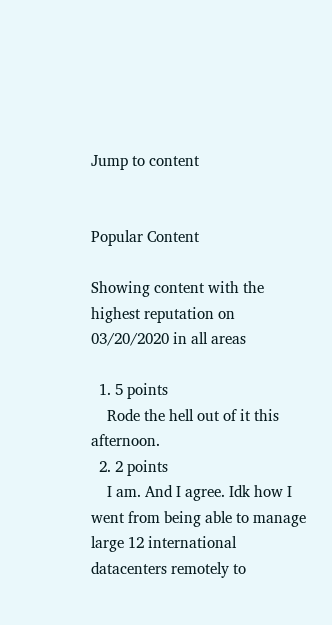Jump to content


Popular Content

Showing content with the highest reputation on 03/20/2020 in all areas

  1. 5 points
    Rode the hell out of it this afternoon.
  2. 2 points
    I am. And I agree. Idk how I went from being able to manage large 12 international datacenters remotely to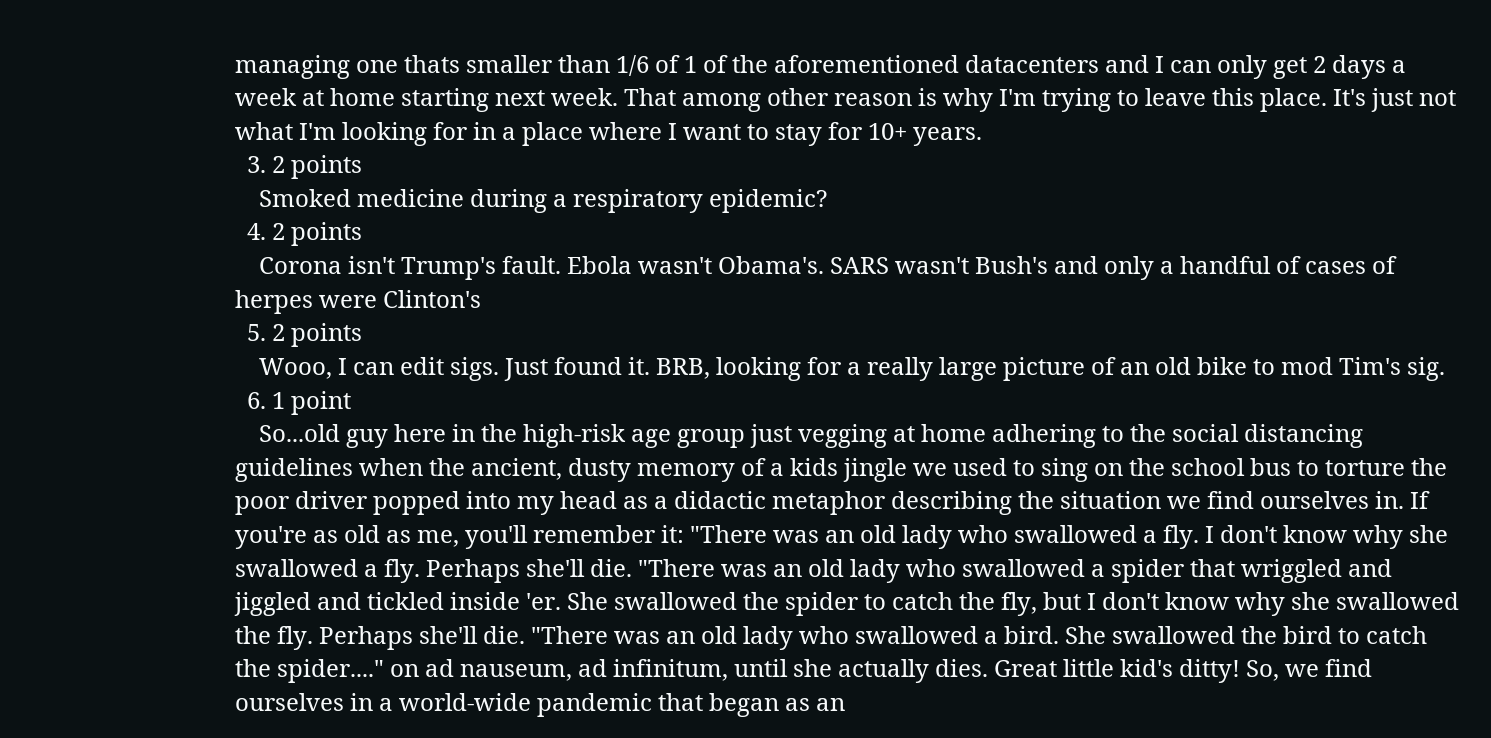managing one thats smaller than 1/6 of 1 of the aforementioned datacenters and I can only get 2 days a week at home starting next week. That among other reason is why I'm trying to leave this place. It's just not what I'm looking for in a place where I want to stay for 10+ years.
  3. 2 points
    Smoked medicine during a respiratory epidemic?
  4. 2 points
    Corona isn't Trump's fault. Ebola wasn't Obama's. SARS wasn't Bush's and only a handful of cases of herpes were Clinton's
  5. 2 points
    Wooo, I can edit sigs. Just found it. BRB, looking for a really large picture of an old bike to mod Tim's sig.
  6. 1 point
    So...old guy here in the high-risk age group just vegging at home adhering to the social distancing guidelines when the ancient, dusty memory of a kids jingle we used to sing on the school bus to torture the poor driver popped into my head as a didactic metaphor describing the situation we find ourselves in. If you're as old as me, you'll remember it: "There was an old lady who swallowed a fly. I don't know why she swallowed a fly. Perhaps she'll die. "There was an old lady who swallowed a spider that wriggled and jiggled and tickled inside 'er. She swallowed the spider to catch the fly, but I don't know why she swallowed the fly. Perhaps she'll die. "There was an old lady who swallowed a bird. She swallowed the bird to catch the spider...." on ad nauseum, ad infinitum, until she actually dies. Great little kid's ditty! So, we find ourselves in a world-wide pandemic that began as an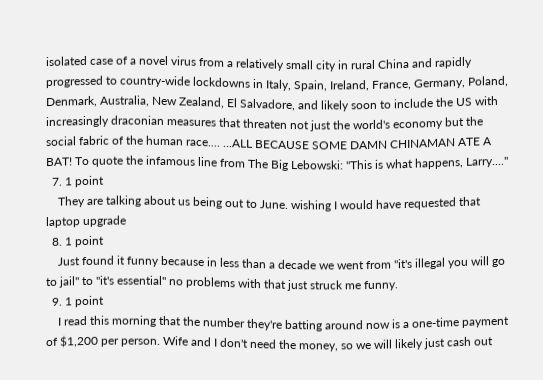isolated case of a novel virus from a relatively small city in rural China and rapidly progressed to country-wide lockdowns in Italy, Spain, Ireland, France, Germany, Poland, Denmark, Australia, New Zealand, El Salvadore, and likely soon to include the US with increasingly draconian measures that threaten not just the world's economy but the social fabric of the human race.... ...ALL BECAUSE SOME DAMN CHINAMAN ATE A BAT! To quote the infamous line from The Big Lebowski: "This is what happens, Larry...."
  7. 1 point
    They are talking about us being out to June. wishing I would have requested that laptop upgrade
  8. 1 point
    Just found it funny because in less than a decade we went from "it's illegal you will go to jail" to "it's essential" no problems with that just struck me funny.
  9. 1 point
    I read this morning that the number they're batting around now is a one-time payment of $1,200 per person. Wife and I don't need the money, so we will likely just cash out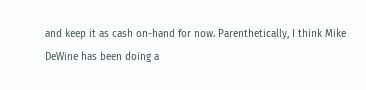and keep it as cash on-hand for now. Parenthetically, I think Mike DeWine has been doing a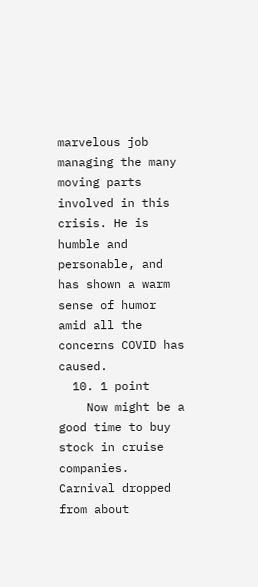marvelous job managing the many moving parts involved in this crisis. He is humble and personable, and has shown a warm sense of humor amid all the concerns COVID has caused.
  10. 1 point
    Now might be a good time to buy stock in cruise companies. Carnival dropped from about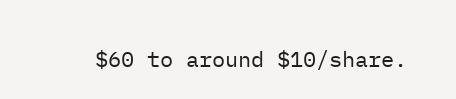$60 to around $10/share.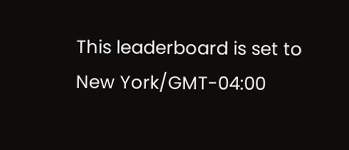This leaderboard is set to New York/GMT-04:00